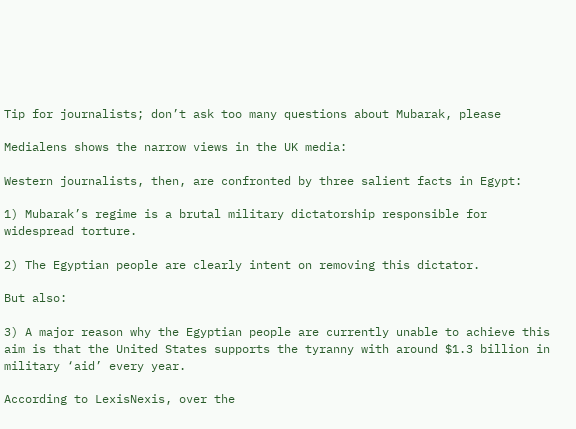Tip for journalists; don’t ask too many questions about Mubarak, please

Medialens shows the narrow views in the UK media:

Western journalists, then, are confronted by three salient facts in Egypt:

1) Mubarak’s regime is a brutal military dictatorship responsible for widespread torture.

2) The Egyptian people are clearly intent on removing this dictator.

But also:

3) A major reason why the Egyptian people are currently unable to achieve this aim is that the United States supports the tyranny with around $1.3 billion in military ‘aid’ every year.

According to LexisNexis, over the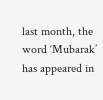last month, the word ‘Mubarak’ has appeared in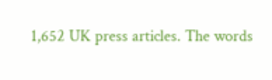1,652 UK press articles. The words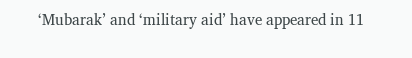‘Mubarak’ and ‘military aid’ have appeared in 11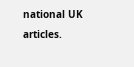national UK articles.